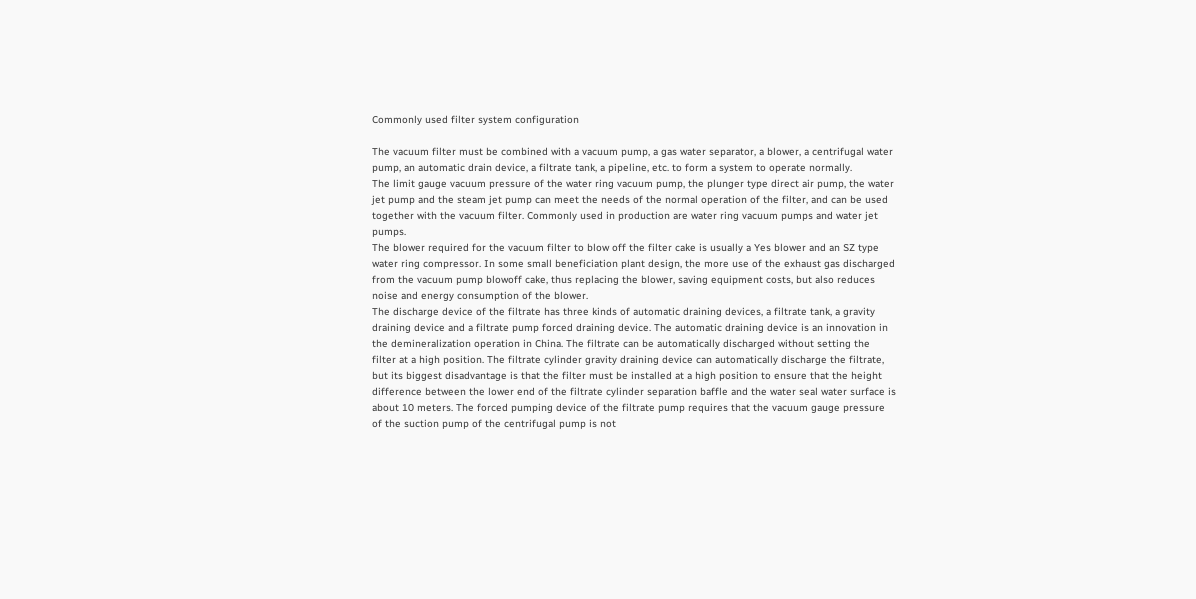Commonly used filter system configuration

The vacuum filter must be combined with a vacuum pump, a gas water separator, a blower, a centrifugal water pump, an automatic drain device, a filtrate tank, a pipeline, etc. to form a system to operate normally.
The limit gauge vacuum pressure of the water ring vacuum pump, the plunger type direct air pump, the water jet pump and the steam jet pump can meet the needs of the normal operation of the filter, and can be used together with the vacuum filter. Commonly used in production are water ring vacuum pumps and water jet pumps.
The blower required for the vacuum filter to blow off the filter cake is usually a Yes blower and an SZ type water ring compressor. In some small beneficiation plant design, the more use of the exhaust gas discharged from the vacuum pump blowoff cake, thus replacing the blower, saving equipment costs, but also reduces noise and energy consumption of the blower.
The discharge device of the filtrate has three kinds of automatic draining devices, a filtrate tank, a gravity draining device and a filtrate pump forced draining device. The automatic draining device is an innovation in the demineralization operation in China. The filtrate can be automatically discharged without setting the filter at a high position. The filtrate cylinder gravity draining device can automatically discharge the filtrate, but its biggest disadvantage is that the filter must be installed at a high position to ensure that the height difference between the lower end of the filtrate cylinder separation baffle and the water seal water surface is about 10 meters. The forced pumping device of the filtrate pump requires that the vacuum gauge pressure of the suction pump of the centrifugal pump is not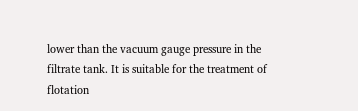lower than the vacuum gauge pressure in the filtrate tank. It is suitable for the treatment of flotation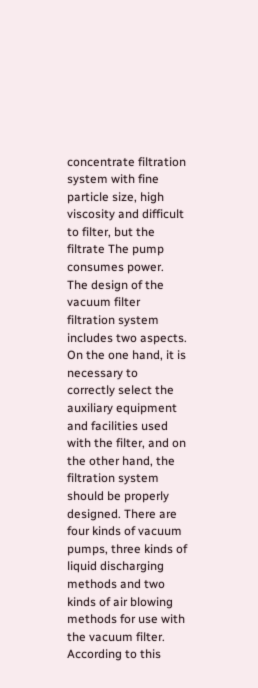concentrate filtration system with fine particle size, high viscosity and difficult to filter, but the filtrate The pump consumes power.
The design of the vacuum filter filtration system includes two aspects. On the one hand, it is necessary to correctly select the auxiliary equipment and facilities used with the filter, and on the other hand, the filtration system should be properly designed. There are four kinds of vacuum pumps, three kinds of liquid discharging methods and two kinds of air blowing methods for use with the vacuum filter. According to this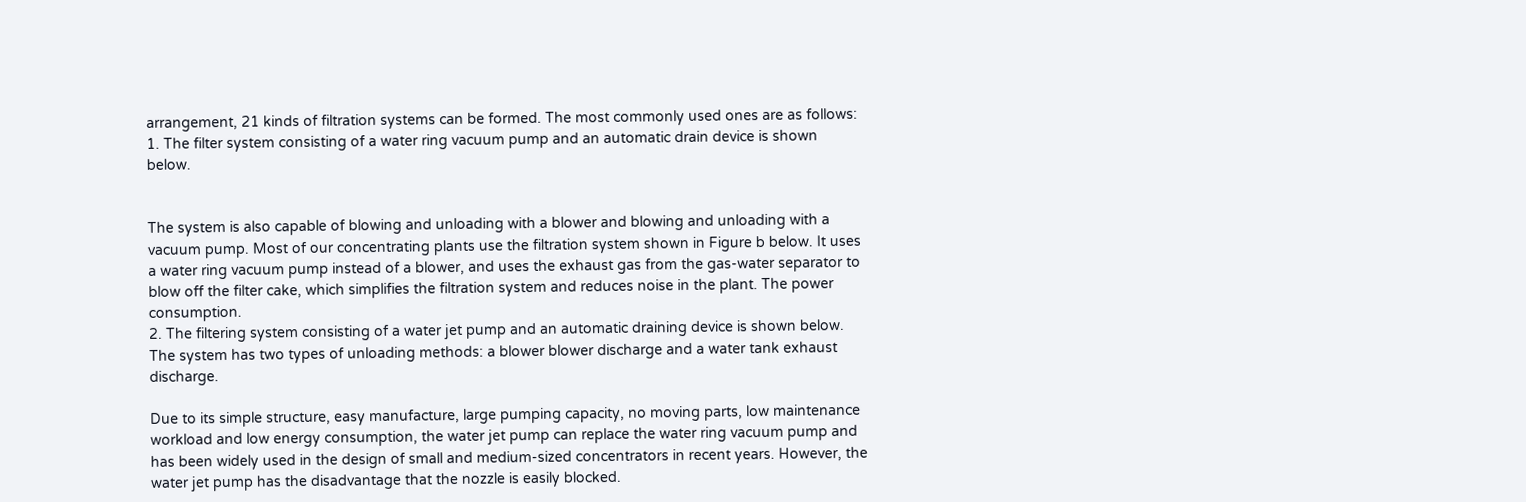arrangement, 21 kinds of filtration systems can be formed. The most commonly used ones are as follows:
1. The filter system consisting of a water ring vacuum pump and an automatic drain device is shown below.


The system is also capable of blowing and unloading with a blower and blowing and unloading with a vacuum pump. Most of our concentrating plants use the filtration system shown in Figure b below. It uses a water ring vacuum pump instead of a blower, and uses the exhaust gas from the gas-water separator to blow off the filter cake, which simplifies the filtration system and reduces noise in the plant. The power consumption.
2. The filtering system consisting of a water jet pump and an automatic draining device is shown below. The system has two types of unloading methods: a blower blower discharge and a water tank exhaust discharge.

Due to its simple structure, easy manufacture, large pumping capacity, no moving parts, low maintenance workload and low energy consumption, the water jet pump can replace the water ring vacuum pump and has been widely used in the design of small and medium-sized concentrators in recent years. However, the water jet pump has the disadvantage that the nozzle is easily blocked.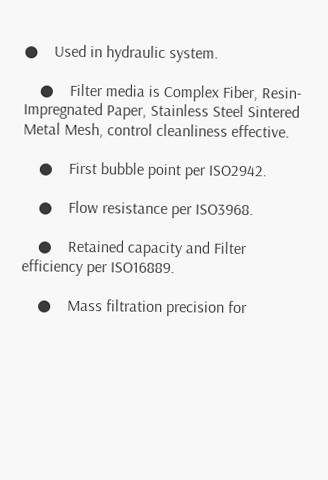●    Used in hydraulic system.

    ●    Filter media is Complex Fiber, Resin-Impregnated Paper, Stainless Steel Sintered Metal Mesh, control cleanliness effective.

    ●    First bubble point per ISO2942.

    ●    Flow resistance per ISO3968.

    ●    Retained capacity and Filter efficiency per ISO16889.

    ●    Mass filtration precision for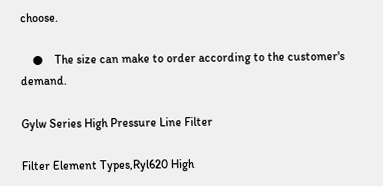choose.

    ●    The size can make to order according to the customer's demand.

Gylw Series High Pressure Line Filter

Filter Element Types,Ryl620 High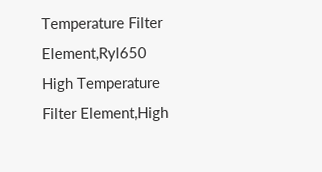Temperature Filter Element,Ryl650 High Temperature Filter Element,High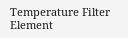Temperature Filter Element